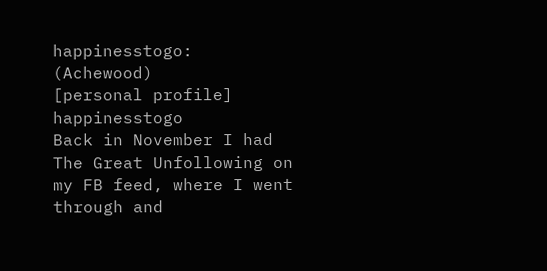happinesstogo: (Achewood)
[personal profile] happinesstogo
Back in November I had The Great Unfollowing on my FB feed, where I went through and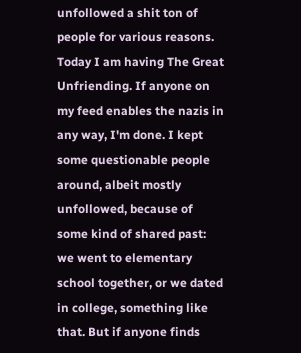unfollowed a shit ton of people for various reasons. Today I am having The Great Unfriending. If anyone on my feed enables the nazis in any way, I'm done. I kept some questionable people around, albeit mostly unfollowed, because of some kind of shared past: we went to elementary school together, or we dated in college, something like that. But if anyone finds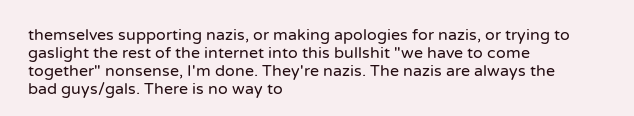themselves supporting nazis, or making apologies for nazis, or trying to gaslight the rest of the internet into this bullshit "we have to come together" nonsense, I'm done. They're nazis. The nazis are always the bad guys/gals. There is no way to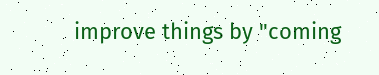improve things by "coming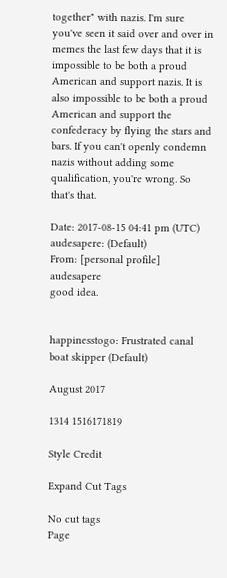together" with nazis. I'm sure you've seen it said over and over in memes the last few days that it is impossible to be both a proud American and support nazis. It is also impossible to be both a proud American and support the confederacy by flying the stars and bars. If you can't openly condemn nazis without adding some qualification, you're wrong. So that's that.

Date: 2017-08-15 04:41 pm (UTC)
audesapere: (Default)
From: [personal profile] audesapere
good idea.


happinesstogo: Frustrated canal boat skipper (Default)

August 2017

1314 1516171819

Style Credit

Expand Cut Tags

No cut tags
Page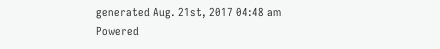generated Aug. 21st, 2017 04:48 am
Powered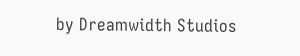by Dreamwidth Studios